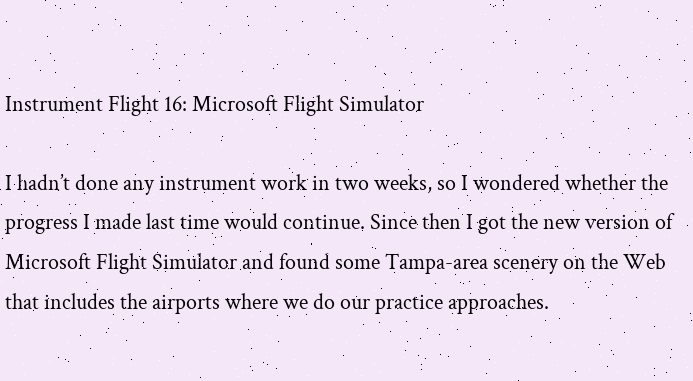Instrument Flight 16: Microsoft Flight Simulator

I hadn’t done any instrument work in two weeks, so I wondered whether the progress I made last time would continue. Since then I got the new version of Microsoft Flight Simulator and found some Tampa-area scenery on the Web that includes the airports where we do our practice approaches.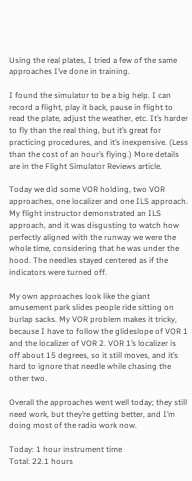Using the real plates, I tried a few of the same approaches I’ve done in training.

I found the simulator to be a big help. I can record a flight, play it back, pause in flight to read the plate, adjust the weather, etc. It’s harder to fly than the real thing, but it’s great for practicing procedures, and it’s inexpensive. (Less than the cost of an hour’s flying.) More details are in the Flight Simulator Reviews article.

Today we did some VOR holding, two VOR approaches, one localizer and one ILS approach. My flight instructor demonstrated an ILS approach, and it was disgusting to watch how perfectly aligned with the runway we were the whole time, considering that he was under the hood. The needles stayed centered as if the indicators were turned off.

My own approaches look like the giant amusement park slides people ride sitting on burlap sacks. My VOR problem makes it tricky, because I have to follow the glideslope of VOR 1 and the localizer of VOR 2. VOR 1’s localizer is off about 15 degrees, so it still moves, and it’s hard to ignore that needle while chasing the other two.

Overall the approaches went well today; they still need work, but they’re getting better, and I’m doing most of the radio work now.

Today: 1 hour instrument time
Total: 22.1 hours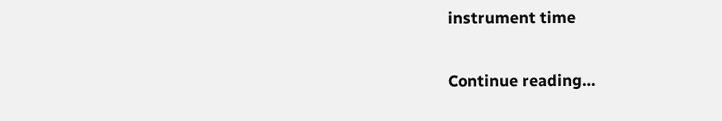instrument time

Continue reading…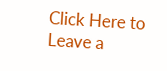Click Here to Leave a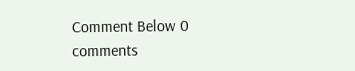Comment Below 0 comments